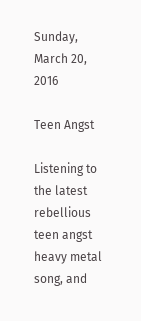Sunday, March 20, 2016

Teen Angst

Listening to the latest rebellious teen angst heavy metal song, and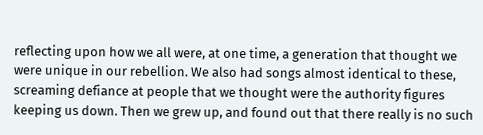reflecting upon how we all were, at one time, a generation that thought we were unique in our rebellion. We also had songs almost identical to these, screaming defiance at people that we thought were the authority figures keeping us down. Then we grew up, and found out that there really is no such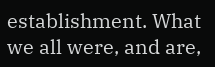establishment. What we all were, and are,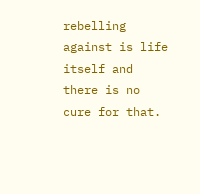rebelling against is life itself and there is no cure for that.